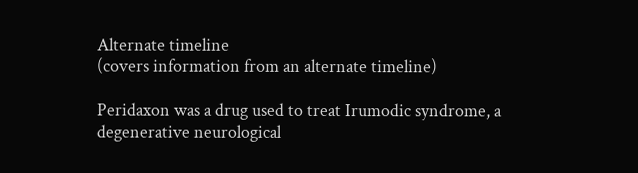Alternate timeline
(covers information from an alternate timeline)

Peridaxon was a drug used to treat Irumodic syndrome, a degenerative neurological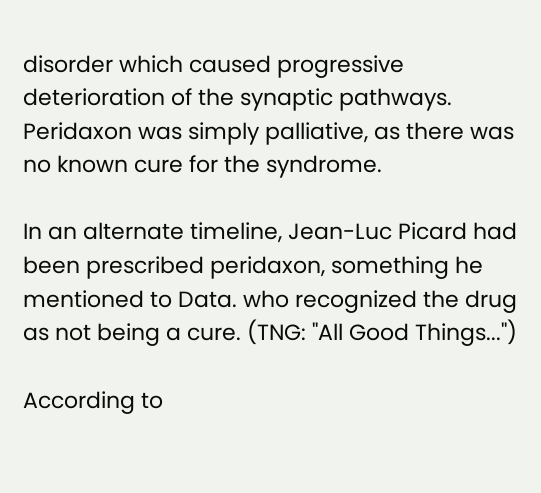disorder which caused progressive deterioration of the synaptic pathways. Peridaxon was simply palliative, as there was no known cure for the syndrome.

In an alternate timeline, Jean-Luc Picard had been prescribed peridaxon, something he mentioned to Data. who recognized the drug as not being a cure. (TNG: "All Good Things...")

According to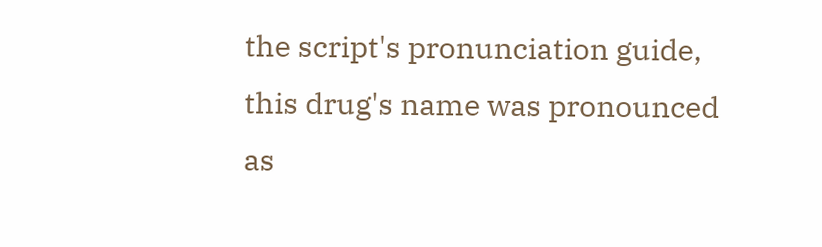the script's pronunciation guide, this drug's name was pronounced as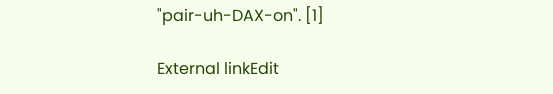"pair-uh-DAX-on". [1]

External linkEdit